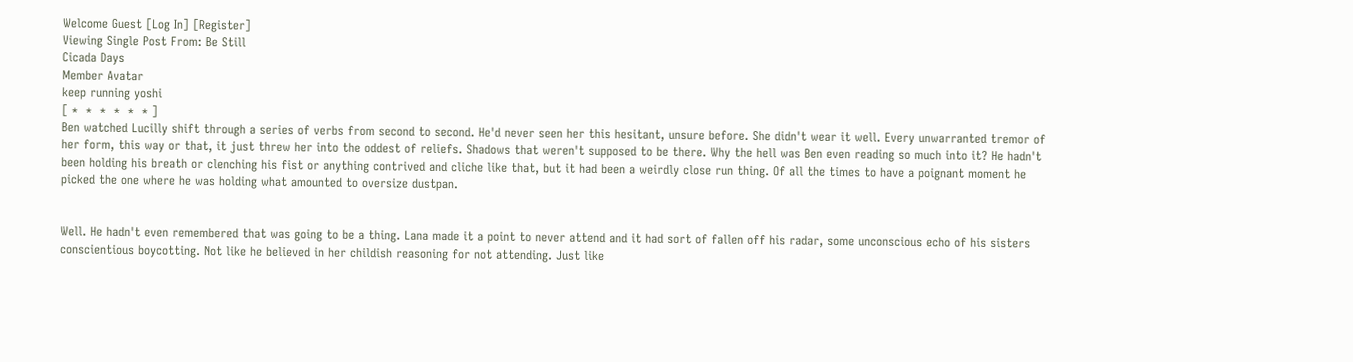Welcome Guest [Log In] [Register]
Viewing Single Post From: Be Still
Cicada Days
Member Avatar
keep running yoshi
[ *  *  *  *  *  * ]
Ben watched Lucilly shift through a series of verbs from second to second. He'd never seen her this hesitant, unsure before. She didn't wear it well. Every unwarranted tremor of her form, this way or that, it just threw her into the oddest of reliefs. Shadows that weren't supposed to be there. Why the hell was Ben even reading so much into it? He hadn't been holding his breath or clenching his fist or anything contrived and cliche like that, but it had been a weirdly close run thing. Of all the times to have a poignant moment he picked the one where he was holding what amounted to oversize dustpan.


Well. He hadn't even remembered that was going to be a thing. Lana made it a point to never attend and it had sort of fallen off his radar, some unconscious echo of his sisters conscientious boycotting. Not like he believed in her childish reasoning for not attending. Just like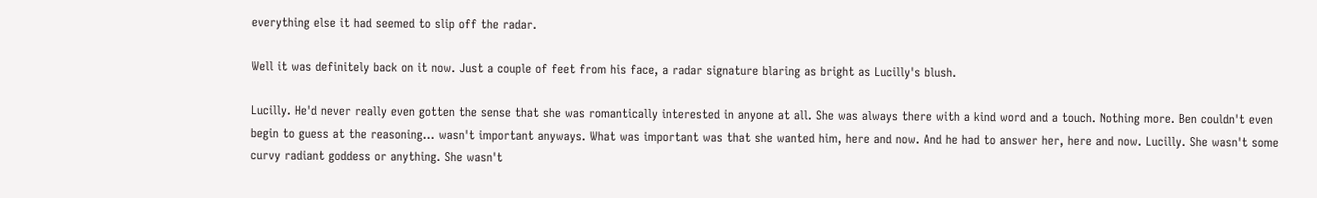everything else it had seemed to slip off the radar.

Well it was definitely back on it now. Just a couple of feet from his face, a radar signature blaring as bright as Lucilly's blush.

Lucilly. He'd never really even gotten the sense that she was romantically interested in anyone at all. She was always there with a kind word and a touch. Nothing more. Ben couldn't even begin to guess at the reasoning... wasn't important anyways. What was important was that she wanted him, here and now. And he had to answer her, here and now. Lucilly. She wasn't some curvy radiant goddess or anything. She wasn't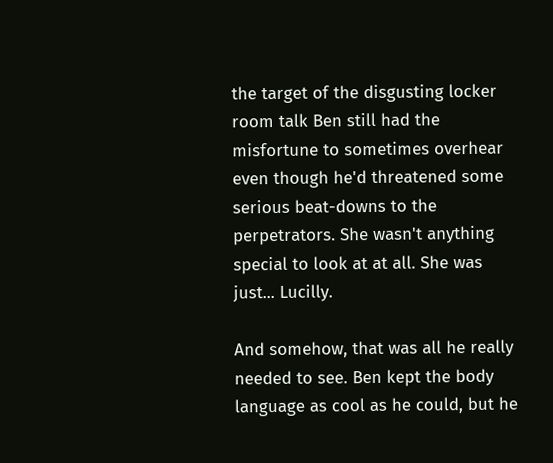the target of the disgusting locker room talk Ben still had the misfortune to sometimes overhear even though he'd threatened some serious beat-downs to the perpetrators. She wasn't anything special to look at at all. She was just... Lucilly.

And somehow, that was all he really needed to see. Ben kept the body language as cool as he could, but he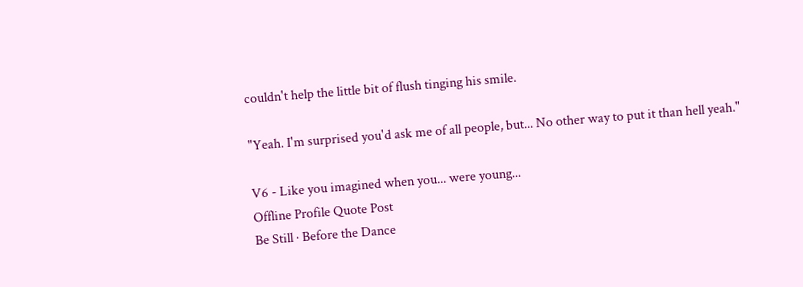couldn't help the little bit of flush tinging his smile.

"Yeah. I'm surprised you'd ask me of all people, but... No other way to put it than hell yeah."

V6 - Like you imagined when you... were young...
Offline Profile Quote Post
Be Still · Before the Dance